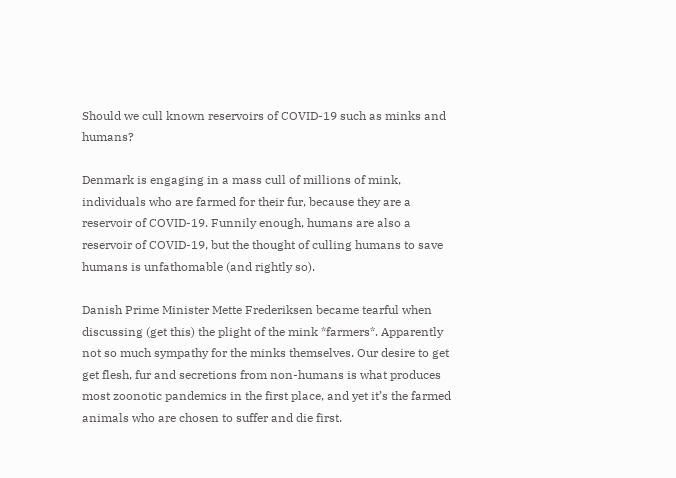Should we cull known reservoirs of COVID-19 such as minks and humans?

Denmark is engaging in a mass cull of millions of mink, individuals who are farmed for their fur, because they are a reservoir of COVID-19. Funnily enough, humans are also a reservoir of COVID-19, but the thought of culling humans to save humans is unfathomable (and rightly so).

Danish Prime Minister Mette Frederiksen became tearful when discussing (get this) the plight of the mink *farmers*. Apparently not so much sympathy for the minks themselves. Our desire to get get flesh, fur and secretions from non-humans is what produces most zoonotic pandemics in the first place, and yet it’s the farmed animals who are chosen to suffer and die first.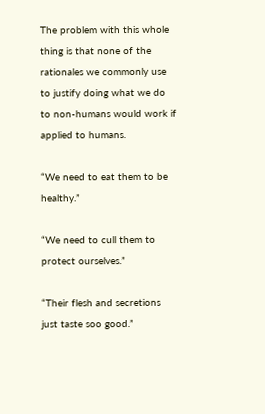The problem with this whole thing is that none of the rationales we commonly use to justify doing what we do to non-humans would work if applied to humans.

“We need to eat them to be healthy.”

“We need to cull them to protect ourselves.”

“Their flesh and secretions just taste soo good.”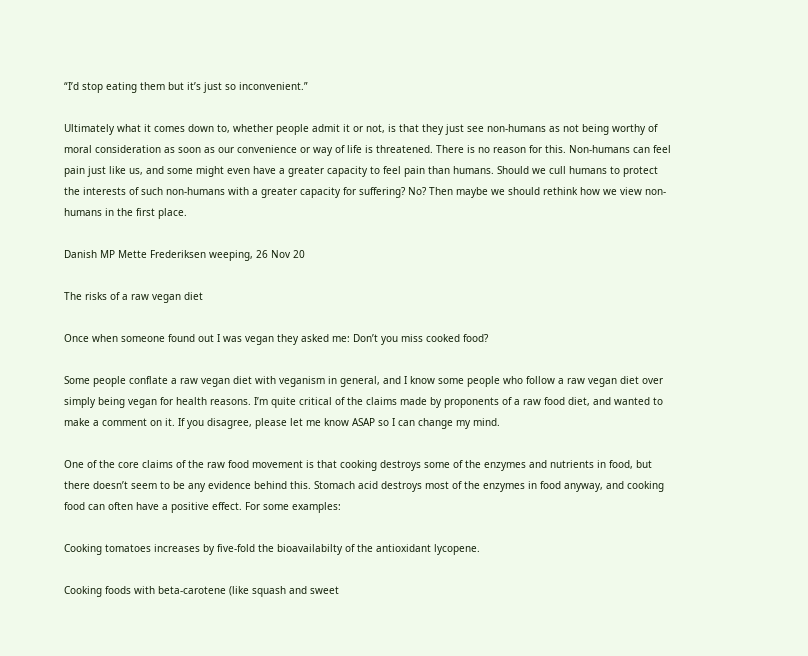“I’d stop eating them but it’s just so inconvenient.”

Ultimately what it comes down to, whether people admit it or not, is that they just see non-humans as not being worthy of moral consideration as soon as our convenience or way of life is threatened. There is no reason for this. Non-humans can feel pain just like us, and some might even have a greater capacity to feel pain than humans. Should we cull humans to protect the interests of such non-humans with a greater capacity for suffering? No? Then maybe we should rethink how we view non-humans in the first place.

Danish MP Mette Frederiksen weeping, 26 Nov 20

The risks of a raw vegan diet

Once when someone found out I was vegan they asked me: Don’t you miss cooked food?

Some people conflate a raw vegan diet with veganism in general, and I know some people who follow a raw vegan diet over simply being vegan for health reasons. I’m quite critical of the claims made by proponents of a raw food diet, and wanted to make a comment on it. If you disagree, please let me know ASAP so I can change my mind.

One of the core claims of the raw food movement is that cooking destroys some of the enzymes and nutrients in food, but there doesn’t seem to be any evidence behind this. Stomach acid destroys most of the enzymes in food anyway, and cooking food can often have a positive effect. For some examples:

Cooking tomatoes increases by five-fold the bioavailabilty of the antioxidant lycopene.

Cooking foods with beta-carotene (like squash and sweet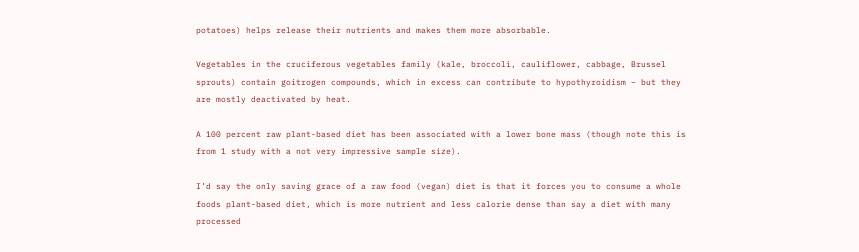potatoes) helps release their nutrients and makes them more absorbable.

Vegetables in the cruciferous vegetables family (kale, broccoli, cauliflower, cabbage, Brussel sprouts) contain goitrogen compounds, which in excess can contribute to hypothyroidism – but they are mostly deactivated by heat.

A 100 percent raw plant-based diet has been associated with a lower bone mass (though note this is from 1 study with a not very impressive sample size).

I’d say the only saving grace of a raw food (vegan) diet is that it forces you to consume a whole foods plant-based diet, which is more nutrient and less calorie dense than say a diet with many processed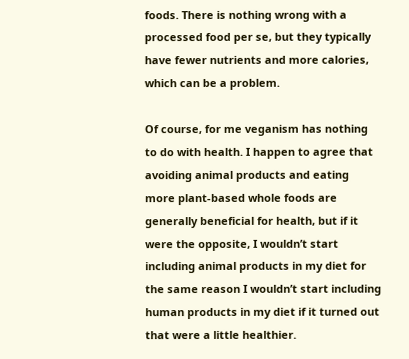foods. There is nothing wrong with a processed food per se, but they typically have fewer nutrients and more calories, which can be a problem.

Of course, for me veganism has nothing to do with health. I happen to agree that avoiding animal products and eating more plant-based whole foods are generally beneficial for health, but if it were the opposite, I wouldn’t start including animal products in my diet for the same reason I wouldn’t start including human products in my diet if it turned out that were a little healthier.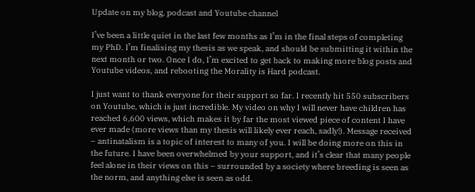Update on my blog, podcast and Youtube channel

I’ve been a little quiet in the last few months as I’m in the final steps of completing my PhD. I’m finalising my thesis as we speak, and should be submitting it within the next month or two. Once I do, I’m excited to get back to making more blog posts and Youtube videos, and rebooting the Morality is Hard podcast.

I just want to thank everyone for their support so far. I recently hit 550 subscribers on Youtube, which is just incredible. My video on why I will never have children has reached 6,600 views, which makes it by far the most viewed piece of content I have ever made (more views than my thesis will likely ever reach, sadly!). Message received – antinatalism is a topic of interest to many of you. I will be doing more on this in the future. I have been overwhelmed by your support, and it’s clear that many people feel alone in their views on this – surrounded by a society where breeding is seen as the norm, and anything else is seen as odd.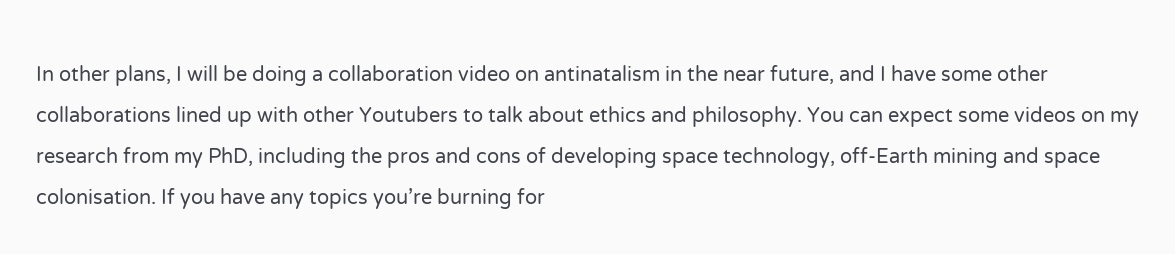In other plans, I will be doing a collaboration video on antinatalism in the near future, and I have some other collaborations lined up with other Youtubers to talk about ethics and philosophy. You can expect some videos on my research from my PhD, including the pros and cons of developing space technology, off-Earth mining and space colonisation. If you have any topics you’re burning for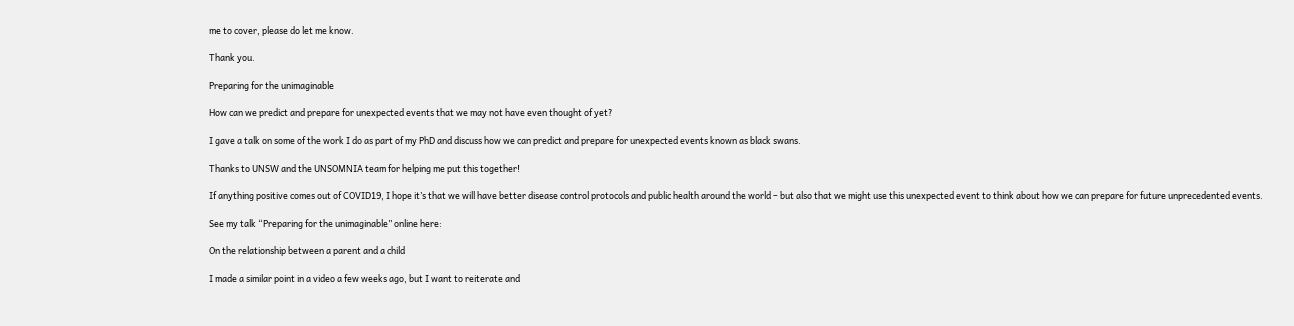me to cover, please do let me know.

Thank you.

Preparing for the unimaginable

How can we predict and prepare for unexpected events that we may not have even thought of yet?

I gave a talk on some of the work I do as part of my PhD and discuss how we can predict and prepare for unexpected events known as black swans.

Thanks to UNSW and the UNSOMNIA team for helping me put this together!

If anything positive comes out of COVID19, I hope it’s that we will have better disease control protocols and public health around the world – but also that we might use this unexpected event to think about how we can prepare for future unprecedented events.

See my talk “Preparing for the unimaginable” online here:

On the relationship between a parent and a child

I made a similar point in a video a few weeks ago, but I want to reiterate and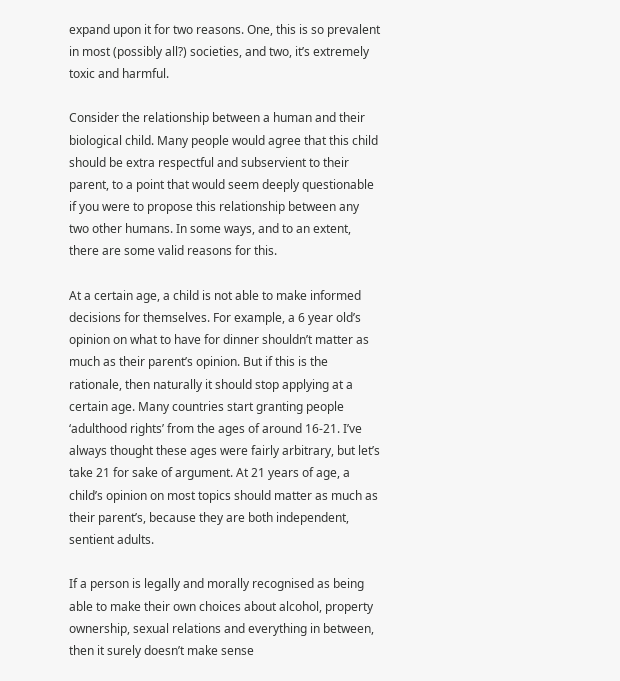expand upon it for two reasons. One, this is so prevalent in most (possibly all?) societies, and two, it’s extremely toxic and harmful.

Consider the relationship between a human and their biological child. Many people would agree that this child should be extra respectful and subservient to their parent, to a point that would seem deeply questionable if you were to propose this relationship between any two other humans. In some ways, and to an extent, there are some valid reasons for this.

At a certain age, a child is not able to make informed decisions for themselves. For example, a 6 year old’s opinion on what to have for dinner shouldn’t matter as much as their parent’s opinion. But if this is the rationale, then naturally it should stop applying at a certain age. Many countries start granting people ‘adulthood rights’ from the ages of around 16-21. I’ve always thought these ages were fairly arbitrary, but let’s take 21 for sake of argument. At 21 years of age, a child’s opinion on most topics should matter as much as their parent’s, because they are both independent, sentient adults.

If a person is legally and morally recognised as being able to make their own choices about alcohol, property ownership, sexual relations and everything in between, then it surely doesn’t make sense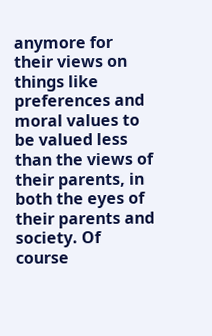anymore for their views on things like preferences and moral values to be valued less than the views of their parents, in both the eyes of their parents and society. Of course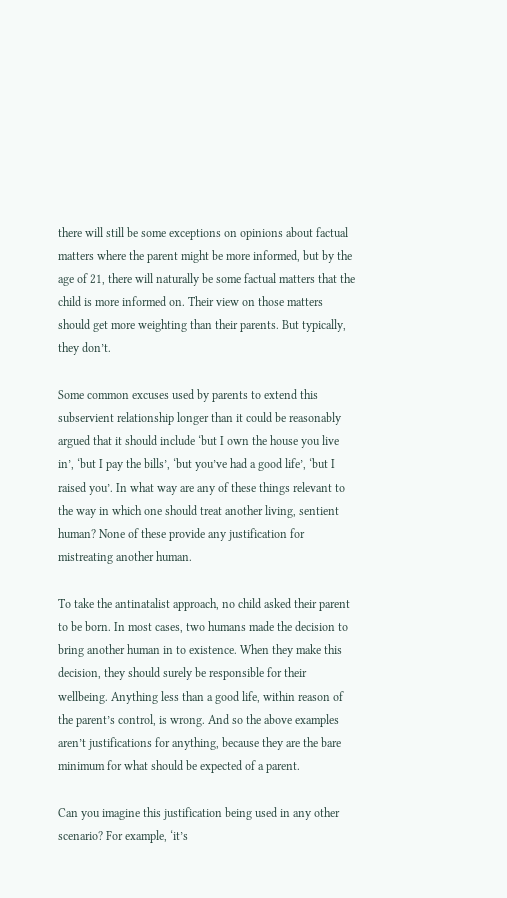there will still be some exceptions on opinions about factual matters where the parent might be more informed, but by the age of 21, there will naturally be some factual matters that the child is more informed on. Their view on those matters should get more weighting than their parents. But typically, they don’t.

Some common excuses used by parents to extend this subservient relationship longer than it could be reasonably argued that it should include ‘but I own the house you live in’, ‘but I pay the bills’, ‘but you’ve had a good life’, ‘but I raised you’. In what way are any of these things relevant to the way in which one should treat another living, sentient human? None of these provide any justification for mistreating another human.

To take the antinatalist approach, no child asked their parent to be born. In most cases, two humans made the decision to bring another human in to existence. When they make this decision, they should surely be responsible for their wellbeing. Anything less than a good life, within reason of the parent’s control, is wrong. And so the above examples aren’t justifications for anything, because they are the bare minimum for what should be expected of a parent.

Can you imagine this justification being used in any other scenario? For example, ‘it’s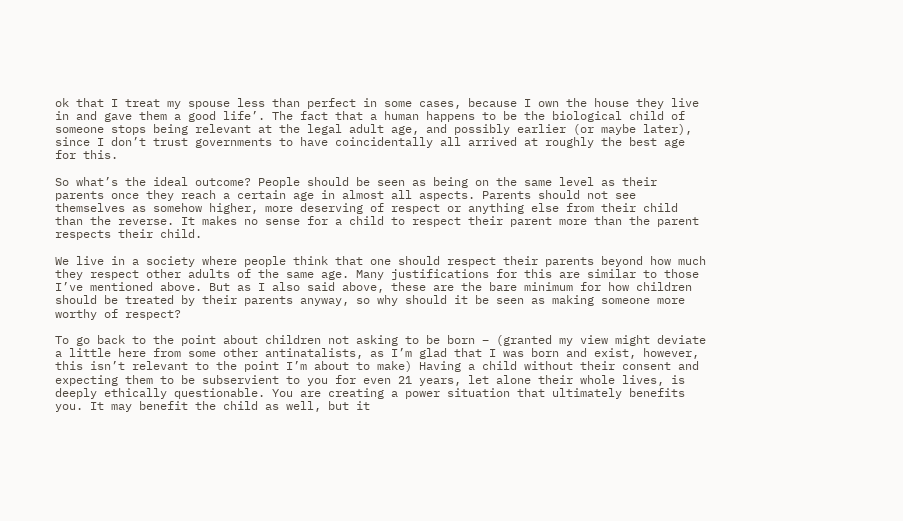ok that I treat my spouse less than perfect in some cases, because I own the house they live in and gave them a good life’. The fact that a human happens to be the biological child of someone stops being relevant at the legal adult age, and possibly earlier (or maybe later), since I don’t trust governments to have coincidentally all arrived at roughly the best age for this.

So what’s the ideal outcome? People should be seen as being on the same level as their parents once they reach a certain age in almost all aspects. Parents should not see themselves as somehow higher, more deserving of respect or anything else from their child than the reverse. It makes no sense for a child to respect their parent more than the parent respects their child.

We live in a society where people think that one should respect their parents beyond how much they respect other adults of the same age. Many justifications for this are similar to those I’ve mentioned above. But as I also said above, these are the bare minimum for how children should be treated by their parents anyway, so why should it be seen as making someone more worthy of respect?

To go back to the point about children not asking to be born – (granted my view might deviate a little here from some other antinatalists, as I’m glad that I was born and exist, however, this isn’t relevant to the point I’m about to make) Having a child without their consent and expecting them to be subservient to you for even 21 years, let alone their whole lives, is deeply ethically questionable. You are creating a power situation that ultimately benefits you. It may benefit the child as well, but it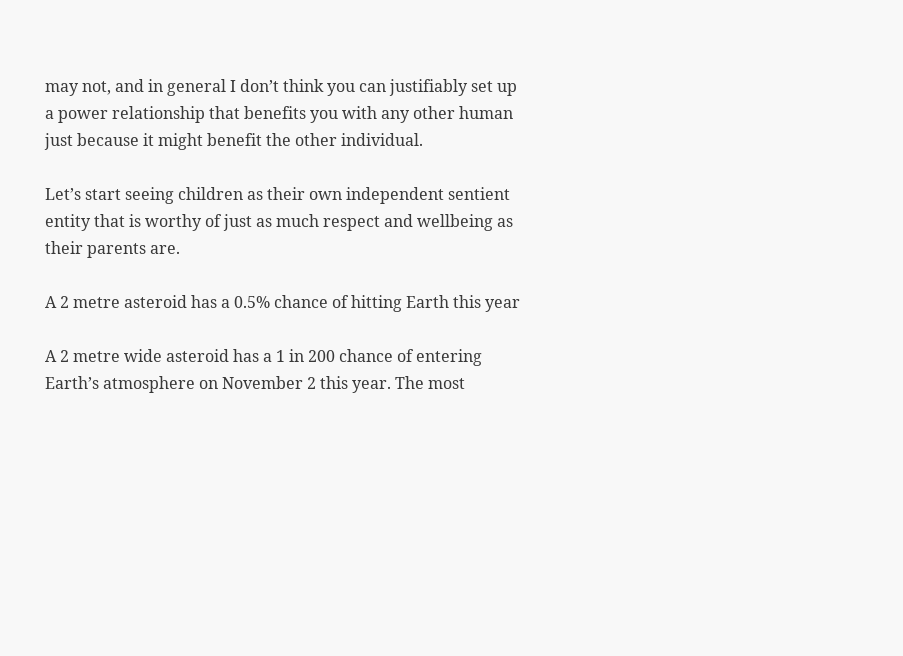may not, and in general I don’t think you can justifiably set up a power relationship that benefits you with any other human just because it might benefit the other individual.

Let’s start seeing children as their own independent sentient entity that is worthy of just as much respect and wellbeing as their parents are.

A 2 metre asteroid has a 0.5% chance of hitting Earth this year

A 2 metre wide asteroid has a 1 in 200 chance of entering Earth’s atmosphere on November 2 this year. The most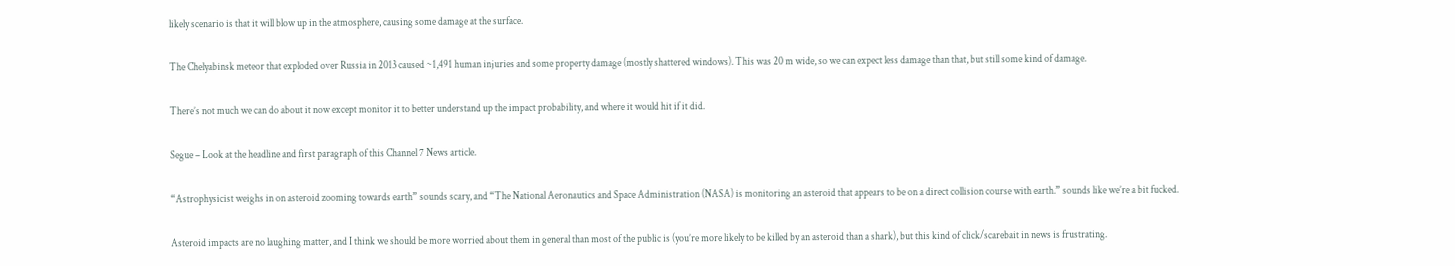likely scenario is that it will blow up in the atmosphere, causing some damage at the surface.

The Chelyabinsk meteor that exploded over Russia in 2013 caused ~1,491 human injuries and some property damage (mostly shattered windows). This was 20 m wide, so we can expect less damage than that, but still some kind of damage.

There’s not much we can do about it now except monitor it to better understand up the impact probability, and where it would hit if it did.

Segue – Look at the headline and first paragraph of this Channel 7 News article.

“Astrophysicist weighs in on asteroid zooming towards earth” sounds scary, and “The National Aeronautics and Space Administration (NASA) is monitoring an asteroid that appears to be on a direct collision course with earth.” sounds like we’re a bit fucked.

Asteroid impacts are no laughing matter, and I think we should be more worried about them in general than most of the public is (you’re more likely to be killed by an asteroid than a shark), but this kind of click/scarebait in news is frustrating.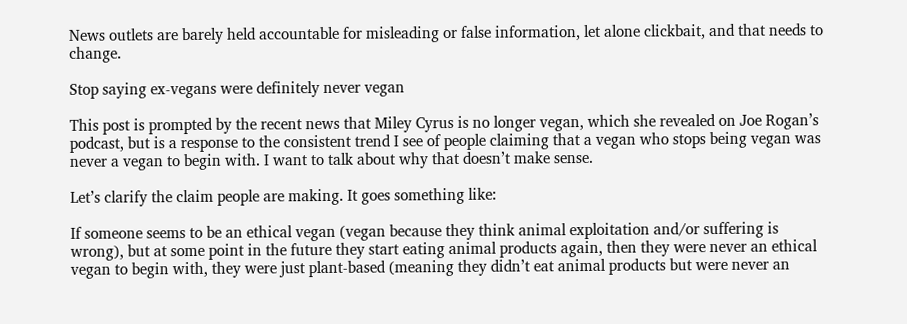News outlets are barely held accountable for misleading or false information, let alone clickbait, and that needs to change.

Stop saying ex-vegans were definitely never vegan

This post is prompted by the recent news that Miley Cyrus is no longer vegan, which she revealed on Joe Rogan’s podcast, but is a response to the consistent trend I see of people claiming that a vegan who stops being vegan was never a vegan to begin with. I want to talk about why that doesn’t make sense.

Let’s clarify the claim people are making. It goes something like:

If someone seems to be an ethical vegan (vegan because they think animal exploitation and/or suffering is wrong), but at some point in the future they start eating animal products again, then they were never an ethical vegan to begin with, they were just plant-based (meaning they didn’t eat animal products but were never an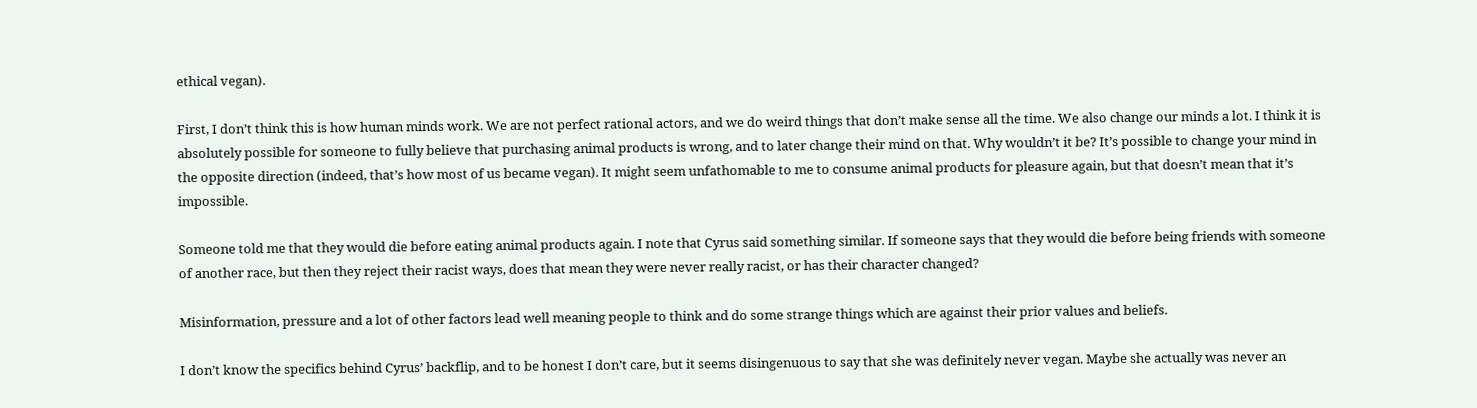ethical vegan).

First, I don’t think this is how human minds work. We are not perfect rational actors, and we do weird things that don’t make sense all the time. We also change our minds a lot. I think it is absolutely possible for someone to fully believe that purchasing animal products is wrong, and to later change their mind on that. Why wouldn’t it be? It’s possible to change your mind in the opposite direction (indeed, that’s how most of us became vegan). It might seem unfathomable to me to consume animal products for pleasure again, but that doesn’t mean that it’s impossible.

Someone told me that they would die before eating animal products again. I note that Cyrus said something similar. If someone says that they would die before being friends with someone of another race, but then they reject their racist ways, does that mean they were never really racist, or has their character changed?

Misinformation, pressure and a lot of other factors lead well meaning people to think and do some strange things which are against their prior values and beliefs.

I don’t know the specifics behind Cyrus’ backflip, and to be honest I don’t care, but it seems disingenuous to say that she was definitely never vegan. Maybe she actually was never an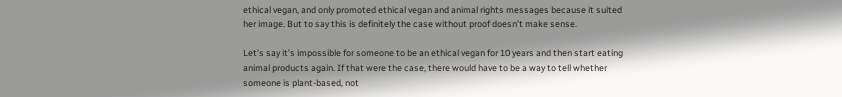ethical vegan, and only promoted ethical vegan and animal rights messages because it suited her image. But to say this is definitely the case without proof doesn’t make sense.

Let’s say it’s impossible for someone to be an ethical vegan for 10 years and then start eating animal products again. If that were the case, there would have to be a way to tell whether someone is plant-based, not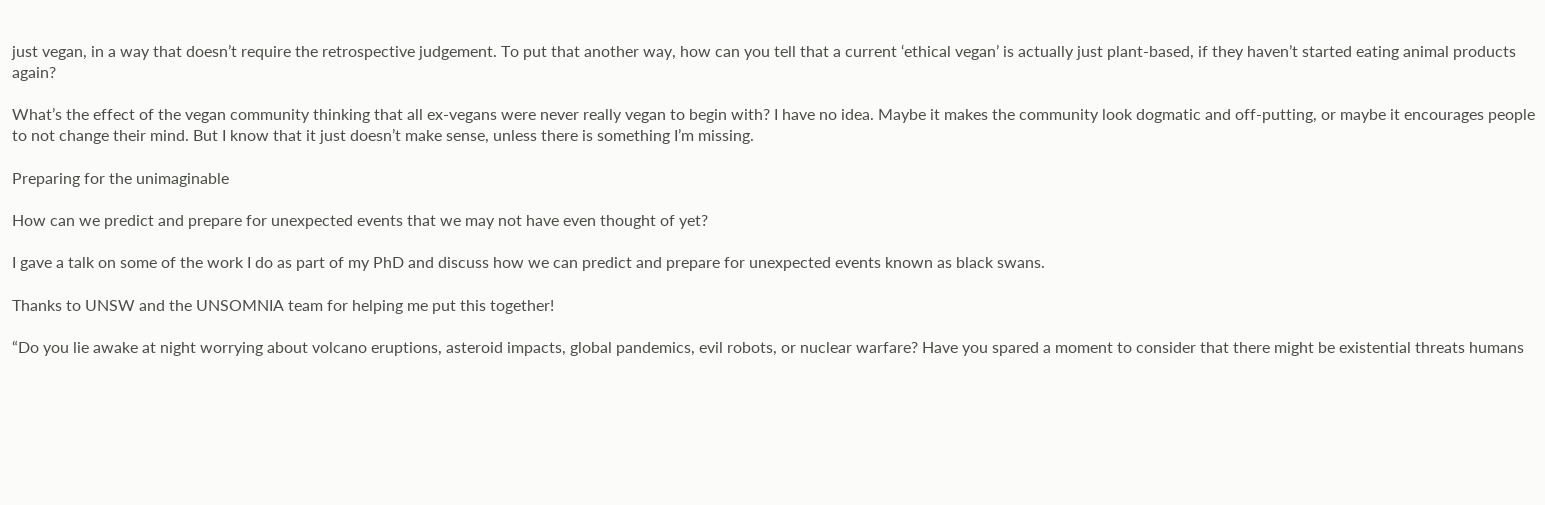just vegan, in a way that doesn’t require the retrospective judgement. To put that another way, how can you tell that a current ‘ethical vegan’ is actually just plant-based, if they haven’t started eating animal products again?

What’s the effect of the vegan community thinking that all ex-vegans were never really vegan to begin with? I have no idea. Maybe it makes the community look dogmatic and off-putting, or maybe it encourages people to not change their mind. But I know that it just doesn’t make sense, unless there is something I’m missing.

Preparing for the unimaginable

How can we predict and prepare for unexpected events that we may not have even thought of yet?

I gave a talk on some of the work I do as part of my PhD and discuss how we can predict and prepare for unexpected events known as black swans.

Thanks to UNSW and the UNSOMNIA team for helping me put this together!

“Do you lie awake at night worrying about volcano eruptions, asteroid impacts, global pandemics, evil robots, or nuclear warfare? Have you spared a moment to consider that there might be existential threats humans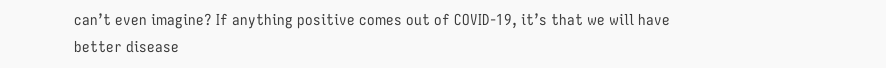can’t even imagine? If anything positive comes out of COVID-19, it’s that we will have better disease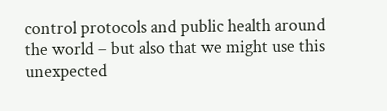control protocols and public health around the world – but also that we might use this unexpected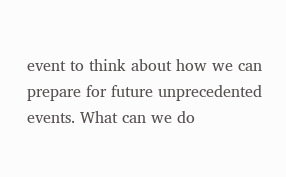event to think about how we can prepare for future unprecedented events. What can we do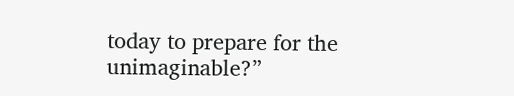today to prepare for the unimaginable?”